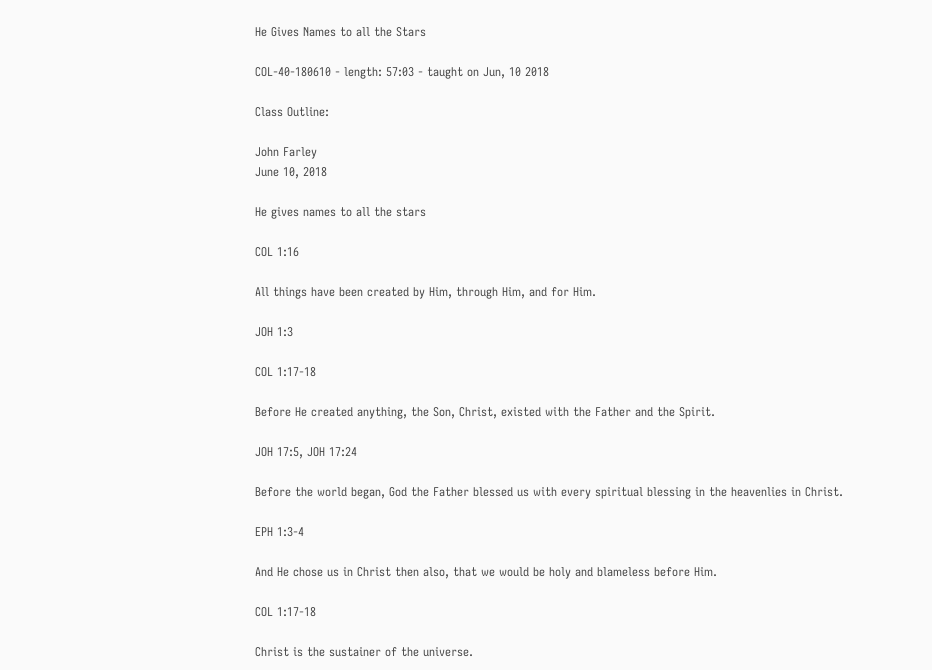He Gives Names to all the Stars

COL-40-180610 - length: 57:03 - taught on Jun, 10 2018

Class Outline:

John Farley
June 10, 2018

He gives names to all the stars

COL 1:16

All things have been created by Him, through Him, and for Him.

JOH 1:3

COL 1:17-18

Before He created anything, the Son, Christ, existed with the Father and the Spirit.

JOH 17:5, JOH 17:24

Before the world began, God the Father blessed us with every spiritual blessing in the heavenlies in Christ.

EPH 1:3-4

And He chose us in Christ then also, that we would be holy and blameless before Him.

COL 1:17-18

Christ is the sustainer of the universe.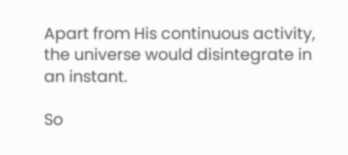Apart from His continuous activity, the universe would disintegrate in an instant.

So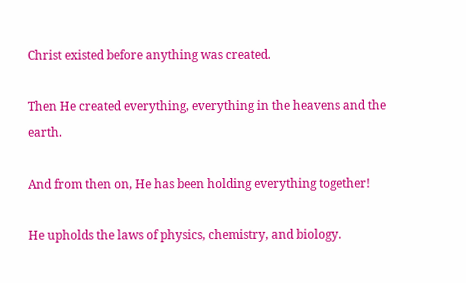Christ existed before anything was created.

Then He created everything, everything in the heavens and the earth.

And from then on, He has been holding everything together!

He upholds the laws of physics, chemistry, and biology.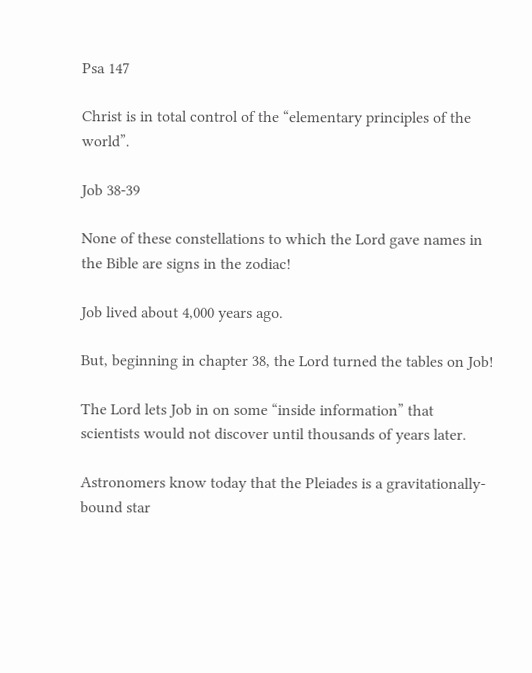Psa 147

Christ is in total control of the “elementary principles of the world”.

Job 38-39

None of these constellations to which the Lord gave names in the Bible are signs in the zodiac!

Job lived about 4,000 years ago.

But, beginning in chapter 38, the Lord turned the tables on Job!

The Lord lets Job in on some “inside information” that scientists would not discover until thousands of years later.

Astronomers know today that the Pleiades is a gravitationally-bound star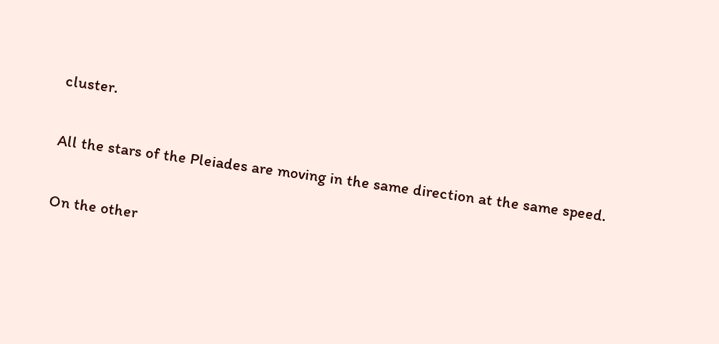cluster.

All the stars of the Pleiades are moving in the same direction at the same speed.

On the other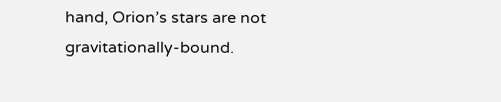hand, Orion’s stars are not gravitationally-bound.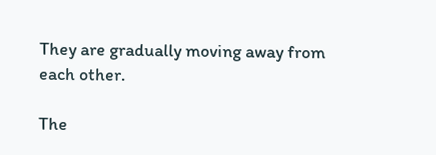They are gradually moving away from each other.

The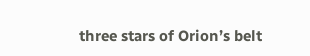three stars of Orion’s belt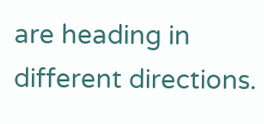are heading in different directions.